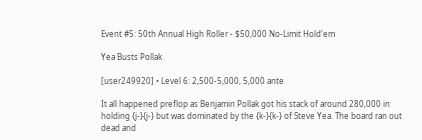Event #5: 50th Annual High Roller - $50,000 No-Limit Hold'em

Yea Busts Pollak

[user249920] • Level 6: 2,500-5,000, 5,000 ante

It all happened preflop as Benjamin Pollak got his stack of around 280,000 in holding {j-}{j-} but was dominated by the {k-}{k-} of Steve Yea. The board ran out dead and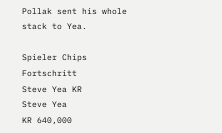Pollak sent his whole stack to Yea.

Spieler Chips Fortschritt
Steve Yea KR
Steve Yea
KR 640,000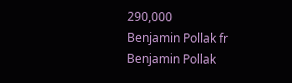290,000
Benjamin Pollak fr
Benjamin Pollak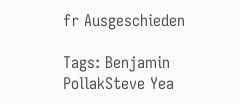fr Ausgeschieden

Tags: Benjamin PollakSteve Yea